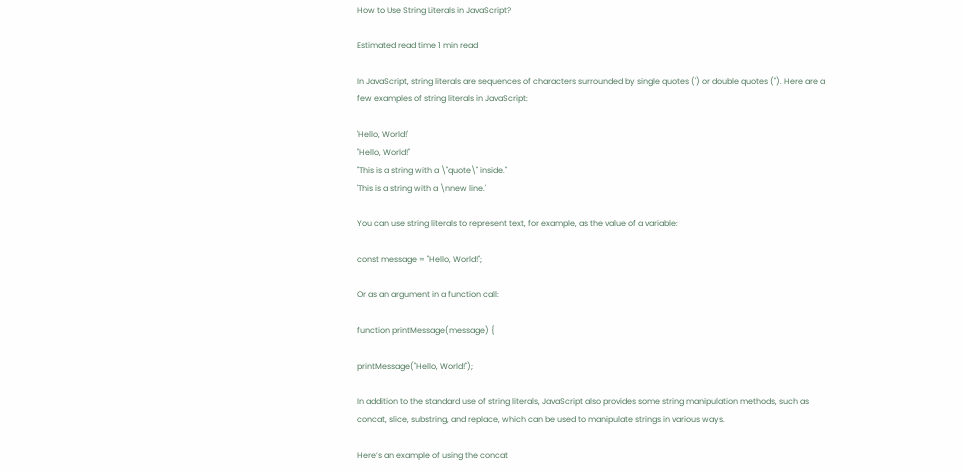How to Use String Literals in JavaScript?

Estimated read time 1 min read

In JavaScript, string literals are sequences of characters surrounded by single quotes (') or double quotes ("). Here are a few examples of string literals in JavaScript:

'Hello, World!'
"Hello, World!"
"This is a string with a \"quote\" inside."
'This is a string with a \nnew line.'

You can use string literals to represent text, for example, as the value of a variable:

const message = "Hello, World!";

Or as an argument in a function call:

function printMessage(message) {

printMessage("Hello, World!");

In addition to the standard use of string literals, JavaScript also provides some string manipulation methods, such as concat, slice, substring, and replace, which can be used to manipulate strings in various ways.

Here’s an example of using the concat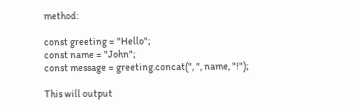method:

const greeting = "Hello";
const name = "John";
const message = greeting.concat(", ", name, "!");

This will output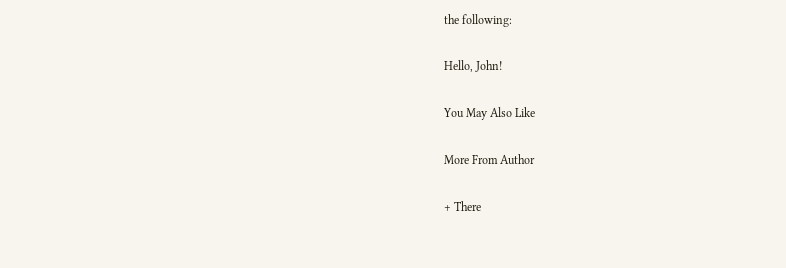the following:

Hello, John!

You May Also Like

More From Author

+ There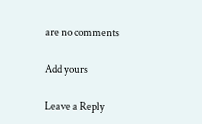are no comments

Add yours

Leave a Reply